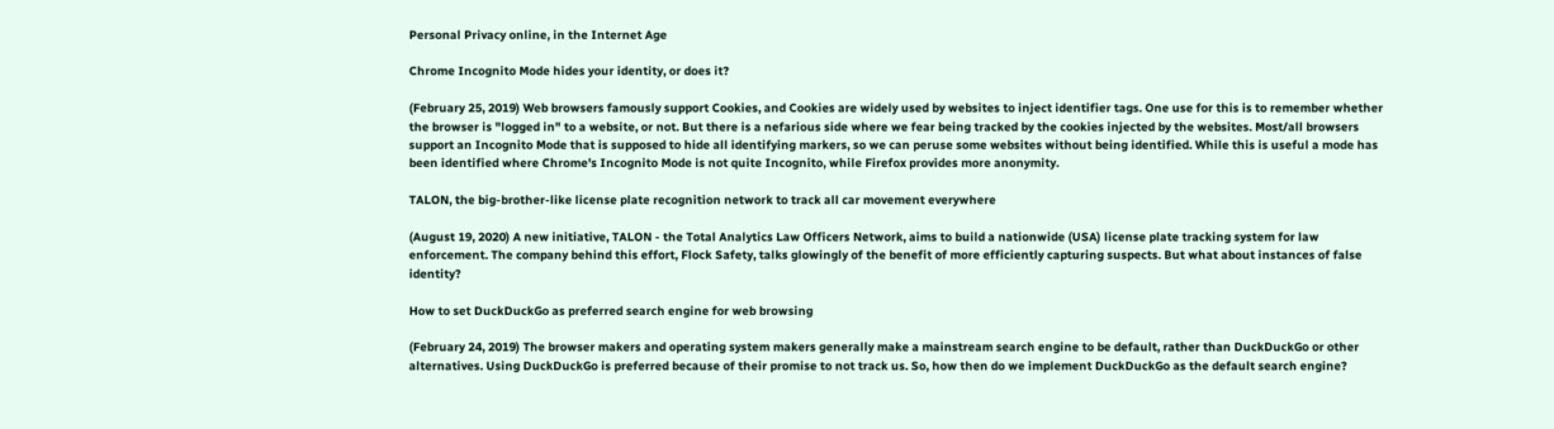Personal Privacy online, in the Internet Age

Chrome Incognito Mode hides your identity, or does it?

(February 25, 2019) Web browsers famously support Cookies, and Cookies are widely used by websites to inject identifier tags. One use for this is to remember whether the browser is "logged in" to a website, or not. But there is a nefarious side where we fear being tracked by the cookies injected by the websites. Most/all browsers support an Incognito Mode that is supposed to hide all identifying markers, so we can peruse some websites without being identified. While this is useful a mode has been identified where Chrome's Incognito Mode is not quite Incognito, while Firefox provides more anonymity.

TALON, the big-brother-like license plate recognition network to track all car movement everywhere

(August 19, 2020) A new initiative, TALON - the Total Analytics Law Officers Network, aims to build a nationwide (USA) license plate tracking system for law enforcement. The company behind this effort, Flock Safety, talks glowingly of the benefit of more efficiently capturing suspects. But what about instances of false identity?

How to set DuckDuckGo as preferred search engine for web browsing

(February 24, 2019) The browser makers and operating system makers generally make a mainstream search engine to be default, rather than DuckDuckGo or other alternatives. Using DuckDuckGo is preferred because of their promise to not track us. So, how then do we implement DuckDuckGo as the default search engine?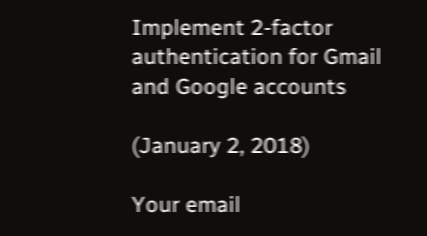Implement 2-factor authentication for Gmail and Google accounts

(January 2, 2018)

Your email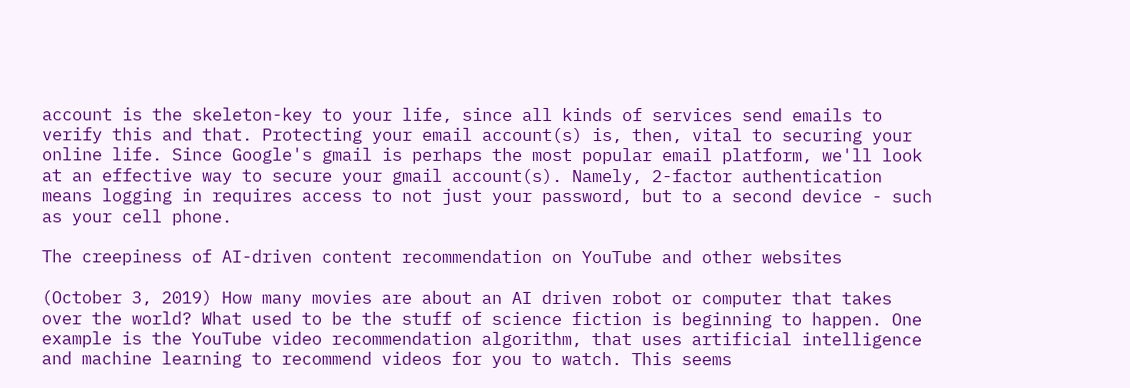account is the skeleton-key to your life, since all kinds of services send emails to verify this and that. Protecting your email account(s) is, then, vital to securing your online life. Since Google's gmail is perhaps the most popular email platform, we'll look at an effective way to secure your gmail account(s). Namely, 2-factor authentication means logging in requires access to not just your password, but to a second device - such as your cell phone.

The creepiness of AI-driven content recommendation on YouTube and other websites

(October 3, 2019) How many movies are about an AI driven robot or computer that takes over the world? What used to be the stuff of science fiction is beginning to happen. One example is the YouTube video recommendation algorithm, that uses artificial intelligence and machine learning to recommend videos for you to watch. This seems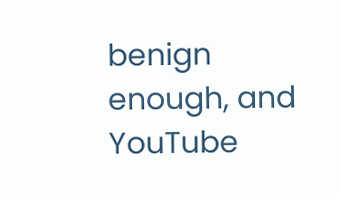benign enough, and YouTube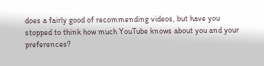does a fairly good of recommending videos, but have you stopped to think how much YouTube knows about you and your preferences?